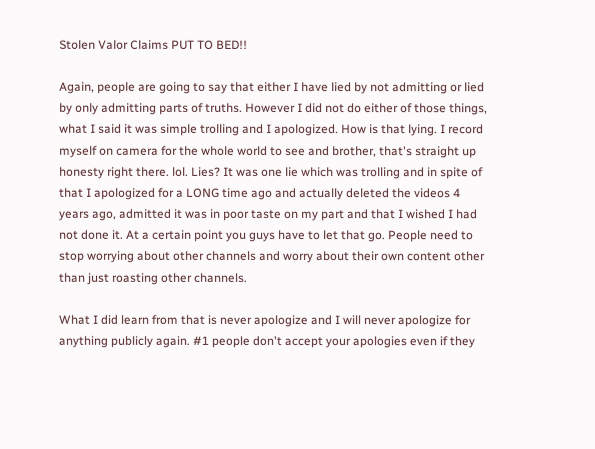Stolen Valor Claims PUT TO BED!!

Again, people are going to say that either I have lied by not admitting or lied by only admitting parts of truths. However I did not do either of those things, what I said it was simple trolling and I apologized. How is that lying. I record myself on camera for the whole world to see and brother, that's straight up honesty right there. lol. Lies? It was one lie which was trolling and in spite of that I apologized for a LONG time ago and actually deleted the videos 4 years ago, admitted it was in poor taste on my part and that I wished I had not done it. At a certain point you guys have to let that go. People need to stop worrying about other channels and worry about their own content other than just roasting other channels.

What I did learn from that is never apologize and I will never apologize for anything publicly again. #1 people don't accept your apologies even if they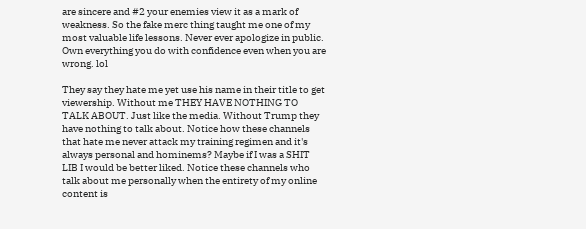are sincere and #2 your enemies view it as a mark of weakness. So the fake merc thing taught me one of my most valuable life lessons. Never ever apologize in public. Own everything you do with confidence even when you are wrong. lol

They say they hate me yet use his name in their title to get viewership. Without me THEY HAVE NOTHING TO TALK ABOUT. Just like the media. Without Trump they have nothing to talk about. Notice how these channels that hate me never attack my training regimen and it's always personal and hominems? Maybe if I was a SHIT LIB I would be better liked. Notice these channels who talk about me personally when the entirety of my online content is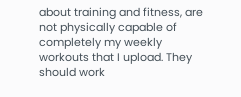about training and fitness, are not physically capable of completely my weekly workouts that I upload. They should work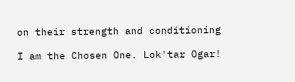on their strength and conditioning

I am the Chosen One. Lok'tar Ogar!